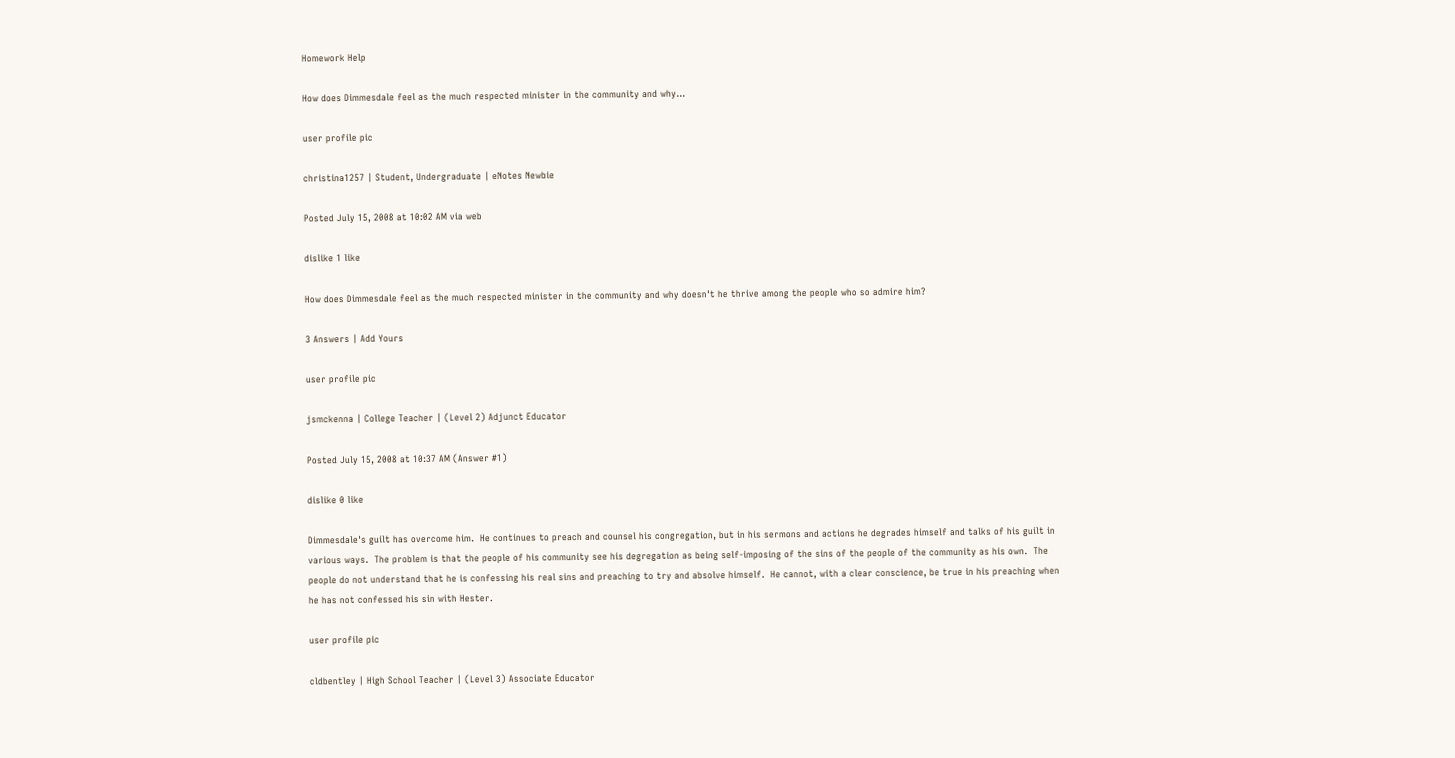Homework Help

How does Dimmesdale feel as the much respected minister in the community and why...

user profile pic

christina1257 | Student, Undergraduate | eNotes Newbie

Posted July 15, 2008 at 10:02 AM via web

dislike 1 like

How does Dimmesdale feel as the much respected minister in the community and why doesn't he thrive among the people who so admire him?

3 Answers | Add Yours

user profile pic

jsmckenna | College Teacher | (Level 2) Adjunct Educator

Posted July 15, 2008 at 10:37 AM (Answer #1)

dislike 0 like

Dimmesdale's guilt has overcome him.  He continues to preach and counsel his congregation, but in his sermons and actions he degrades himself and talks of his guilt in various ways.  The problem is that the people of his community see his degregation as being self-imposing of the sins of the people of the community as his own.  The people do not understand that he is confessing his real sins and preaching to try and absolve himself.  He cannot, with a clear conscience, be true in his preaching when he has not confessed his sin with Hester.

user profile pic

cldbentley | High School Teacher | (Level 3) Associate Educator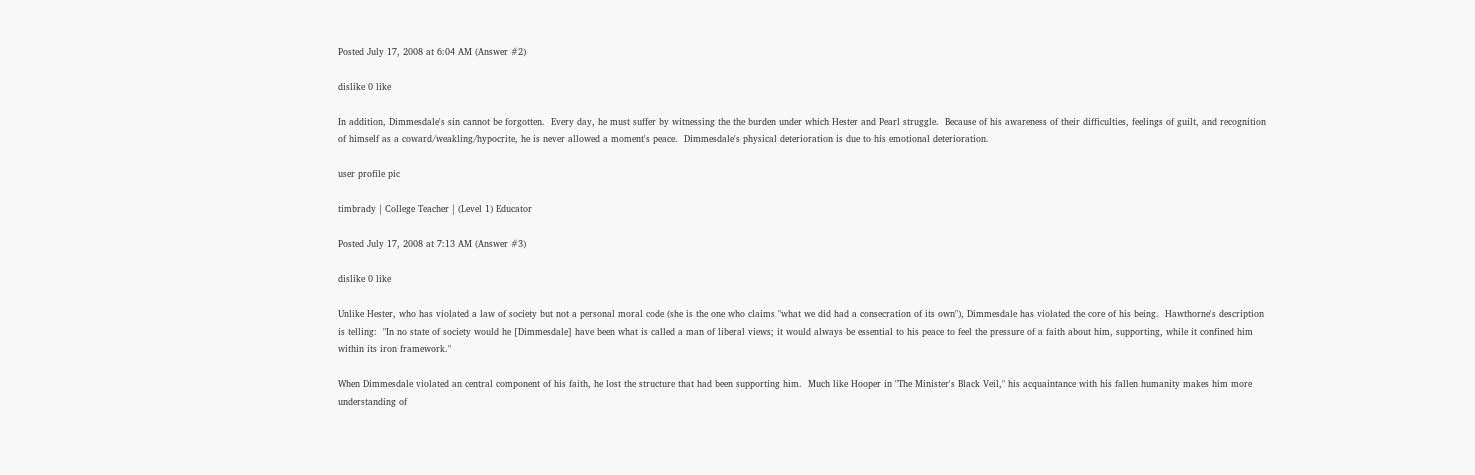Posted July 17, 2008 at 6:04 AM (Answer #2)

dislike 0 like

In addition, Dimmesdale's sin cannot be forgotten.  Every day, he must suffer by witnessing the the burden under which Hester and Pearl struggle.  Because of his awareness of their difficulties, feelings of guilt, and recognition of himself as a coward/weakling/hypocrite, he is never allowed a moment's peace.  Dimmesdale's physical deterioration is due to his emotional deterioration.

user profile pic

timbrady | College Teacher | (Level 1) Educator

Posted July 17, 2008 at 7:13 AM (Answer #3)

dislike 0 like

Unlike Hester, who has violated a law of society but not a personal moral code (she is the one who claims "what we did had a consecration of its own"), Dimmesdale has violated the core of his being.  Hawthorne's description is telling:  "In no state of society would he [Dimmesdale] have been what is called a man of liberal views; it would always be essential to his peace to feel the pressure of a faith about him, supporting, while it confined him within its iron framework."

When Dimmesdale violated an central component of his faith, he lost the structure that had been supporting him.  Much like Hooper in "The Minister's Black Veil," his acquaintance with his fallen humanity makes him more understanding of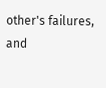other's failures, and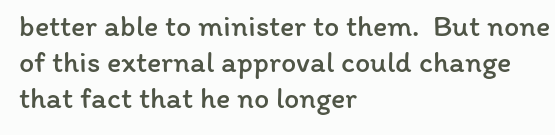better able to minister to them.  But none of this external approval could change that fact that he no longer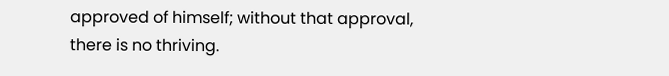approved of himself; without that approval, there is no thriving.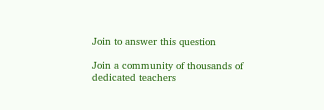Join to answer this question

Join a community of thousands of dedicated teachers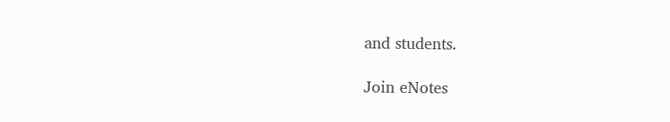and students.

Join eNotes